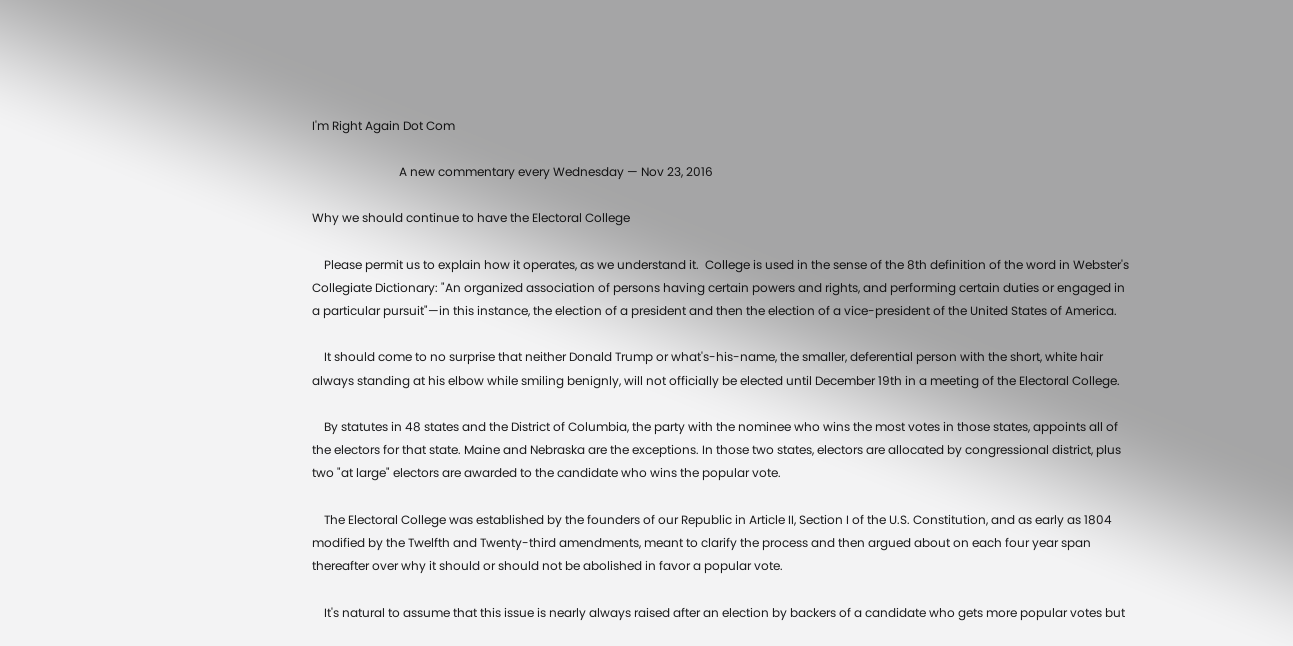I'm Right Again Dot Com

                             A new commentary every Wednesday — Nov 23, 2016

Why we should continue to have the Electoral College

    Please permit us to explain how it operates, as we understand it.  College is used in the sense of the 8th definition of the word in Webster's Collegiate Dictionary: "An organized association of persons having certain powers and rights, and performing certain duties or engaged in a particular pursuit"—in this instance, the election of a president and then the election of a vice-president of the United States of America.

    It should come to no surprise that neither Donald Trump or what's-his-name, the smaller, deferential person with the short, white hair always standing at his elbow while smiling benignly, will not officially be elected until December 19th in a meeting of the Electoral College.

    By statutes in 48 states and the District of Columbia, the party with the nominee who wins the most votes in those states, appoints all of the electors for that state. Maine and Nebraska are the exceptions. In those two states, electors are allocated by congressional district, plus two "at large" electors are awarded to the candidate who wins the popular vote.

    The Electoral College was established by the founders of our Republic in Article II, Section I of the U.S. Constitution, and as early as 1804 modified by the Twelfth and Twenty-third amendments, meant to clarify the process and then argued about on each four year span thereafter over why it should or should not be abolished in favor a popular vote.

    It's natural to assume that this issue is nearly always raised after an election by backers of a candidate who gets more popular votes but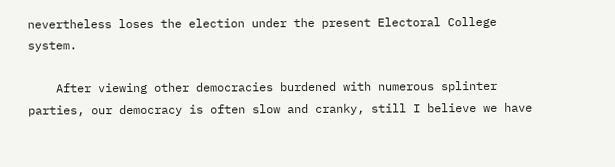nevertheless loses the election under the present Electoral College system.

    After viewing other democracies burdened with numerous splinter parties, our democracy is often slow and cranky, still I believe we have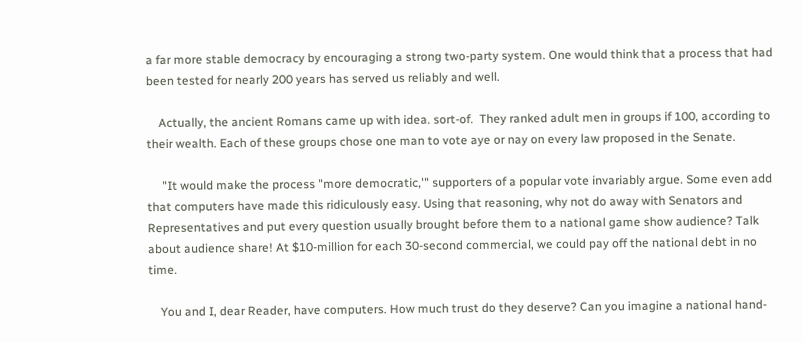a far more stable democracy by encouraging a strong two-party system. One would think that a process that had been tested for nearly 200 years has served us reliably and well.

    Actually, the ancient Romans came up with idea. sort-of.  They ranked adult men in groups if 100, according to their wealth. Each of these groups chose one man to vote aye or nay on every law proposed in the Senate.

     "It would make the process "more democratic,'" supporters of a popular vote invariably argue. Some even add that computers have made this ridiculously easy. Using that reasoning, why not do away with Senators and Representatives and put every question usually brought before them to a national game show audience? Talk about audience share! At $10-million for each 30-second commercial, we could pay off the national debt in no time.

    You and I, dear Reader, have computers. How much trust do they deserve? Can you imagine a national hand-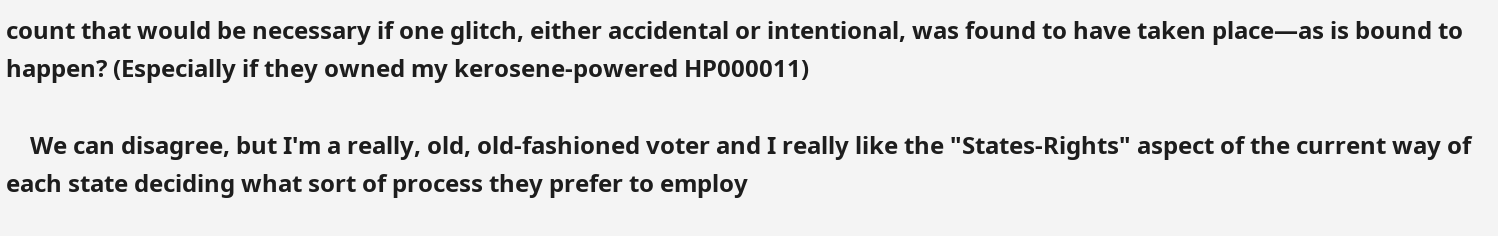count that would be necessary if one glitch, either accidental or intentional, was found to have taken place—as is bound to happen? (Especially if they owned my kerosene-powered HP000011)

    We can disagree, but I'm a really, old, old-fashioned voter and I really like the "States-Rights" aspect of the current way of each state deciding what sort of process they prefer to employ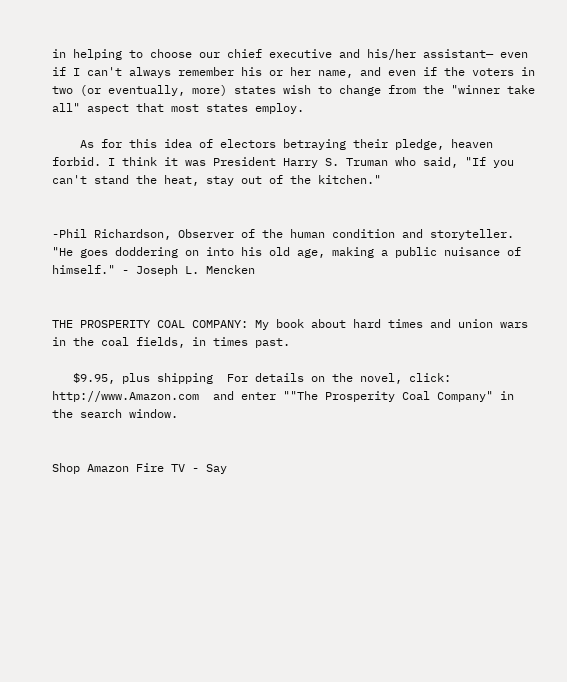in helping to choose our chief executive and his/her assistant— even if I can't always remember his or her name, and even if the voters in two (or eventually, more) states wish to change from the "winner take all" aspect that most states employ.

    As for this idea of electors betraying their pledge, heaven forbid. I think it was President Harry S. Truman who said, "If you can't stand the heat, stay out of the kitchen."


-Phil Richardson, Observer of the human condition and storyteller. "He goes doddering on into his old age, making a public nuisance of himself." - Joseph L. Mencken


THE PROSPERITY COAL COMPANY: My book about hard times and union wars in the coal fields, in times past.

   $9.95, plus shipping  For details on the novel, click: http://www.Amazon.com  and enter ""The Prosperity Coal Company" in the search window.


Shop Amazon Fire TV - Say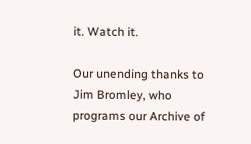it. Watch it.

Our unending thanks to Jim Bromley, who programs our Archive of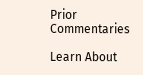Prior Commentaries

Learn About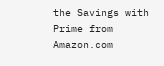the Savings with  Prime from Amazon.com